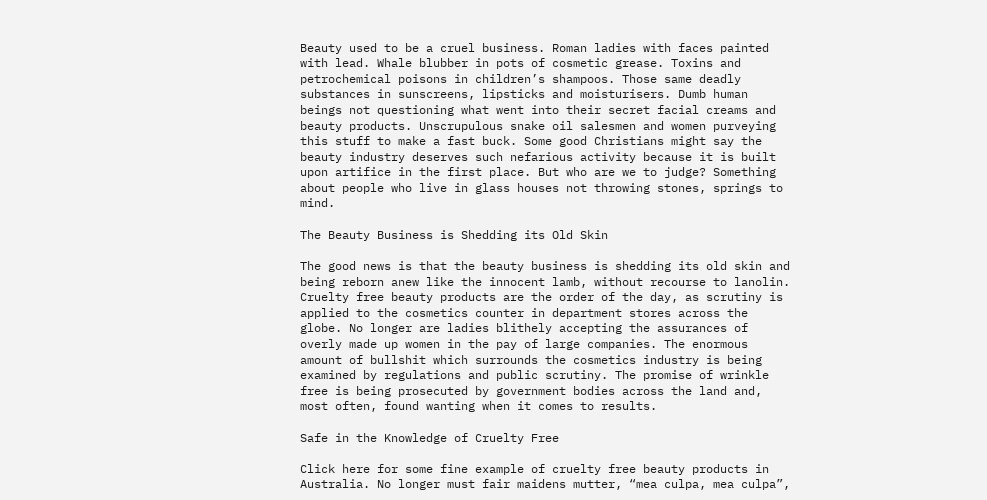Beauty used to be a cruel business. Roman ladies with faces painted with lead. Whale blubber in pots of cosmetic grease. Toxins and petrochemical poisons in children’s shampoos. Those same deadly substances in sunscreens, lipsticks and moisturisers. Dumb human beings not questioning what went into their secret facial creams and beauty products. Unscrupulous snake oil salesmen and women purveying this stuff to make a fast buck. Some good Christians might say the beauty industry deserves such nefarious activity because it is built upon artifice in the first place. But who are we to judge? Something about people who live in glass houses not throwing stones, springs to mind.

The Beauty Business is Shedding its Old Skin

The good news is that the beauty business is shedding its old skin and being reborn anew like the innocent lamb, without recourse to lanolin. Cruelty free beauty products are the order of the day, as scrutiny is applied to the cosmetics counter in department stores across the globe. No longer are ladies blithely accepting the assurances of overly made up women in the pay of large companies. The enormous amount of bullshit which surrounds the cosmetics industry is being examined by regulations and public scrutiny. The promise of wrinkle free is being prosecuted by government bodies across the land and, most often, found wanting when it comes to results.

Safe in the Knowledge of Cruelty Free

Click here for some fine example of cruelty free beauty products in Australia. No longer must fair maidens mutter, “mea culpa, mea culpa”,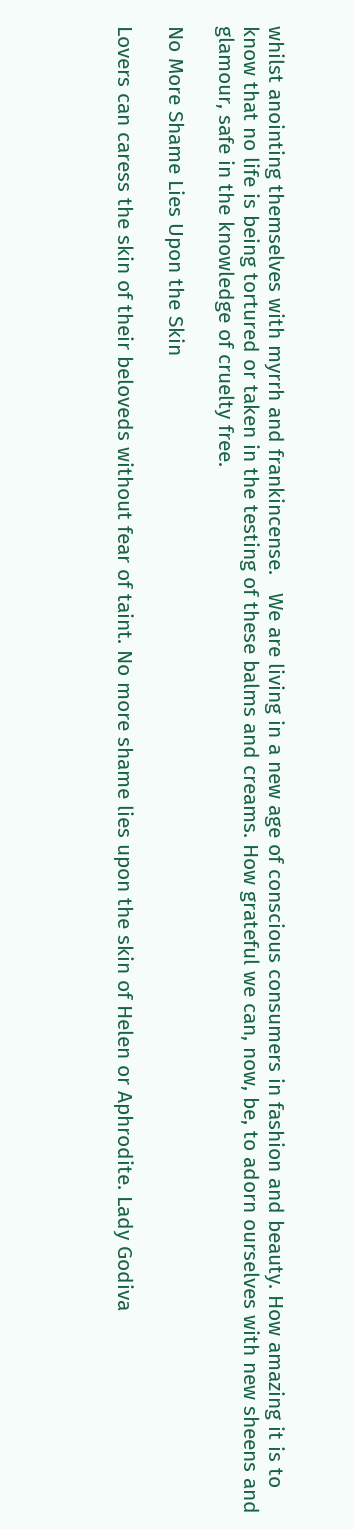whilst anointing themselves with myrrh and frankincense.   We are living in a new age of conscious consumers in fashion and beauty. How amazing it is to know that no life is being tortured or taken in the testing of these balms and creams. How grateful we can, now, be, to adorn ourselves with new sheens and glamour, safe in the knowledge of cruelty free.

No More Shame Lies Upon the Skin

Lovers can caress the skin of their beloveds without fear of taint. No more shame lies upon the skin of Helen or Aphrodite. Lady Godiva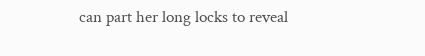can part her long locks to reveal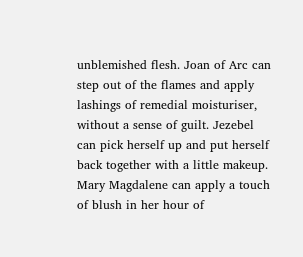unblemished flesh. Joan of Arc can step out of the flames and apply lashings of remedial moisturiser, without a sense of guilt. Jezebel can pick herself up and put herself back together with a little makeup. Mary Magdalene can apply a touch of blush in her hour of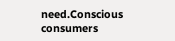need.Conscious consumers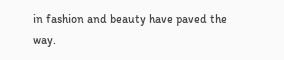in fashion and beauty have paved the way.